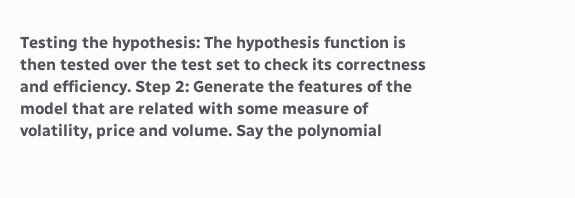Testing the hypothesis: The hypothesis function is then tested over the test set to check its correctness and efficiency. Step 2: Generate the features of the model that are related with some measure of volatility, price and volume. Say the polynomial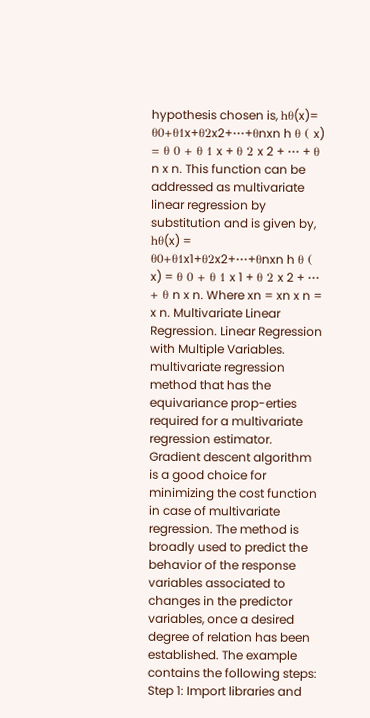hypothesis chosen is, hθ(x)= θ0+θ1x+θ2x2+⋯+θnxn h θ ( x) = θ 0 + θ 1 x + θ 2 x 2 + ⋯ + θ n x n. This function can be addressed as multivariate linear regression by substitution and is given by, hθ(x) = θ0+θ1x1+θ2x2+⋯+θnxn h θ ( x) = θ 0 + θ 1 x 1 + θ 2 x 2 + ⋯ + θ n x n. Where xn = xn x n = x n. Multivariate Linear Regression. Linear Regression with Multiple Variables. multivariate regression method that has the equivariance prop-erties required for a multivariate regression estimator. Gradient descent algorithm is a good choice for minimizing the cost function in case of multivariate regression. The method is broadly used to predict the behavior of the response variables associated to changes in the predictor variables, once a desired degree of relation has been established. The example contains the following steps: Step 1: Import libraries and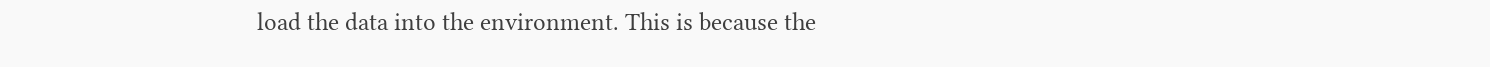load the data into the environment. This is because the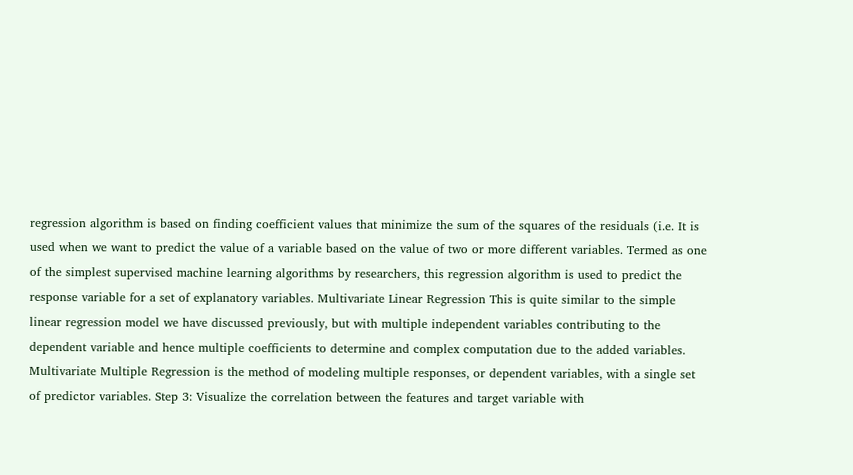regression algorithm is based on finding coefficient values that minimize the sum of the squares of the residuals (i.e. It is used when we want to predict the value of a variable based on the value of two or more different variables. Termed as one of the simplest supervised machine learning algorithms by researchers, this regression algorithm is used to predict the response variable for a set of explanatory variables. Multivariate Linear Regression This is quite similar to the simple linear regression model we have discussed previously, but with multiple independent variables contributing to the dependent variable and hence multiple coefficients to determine and complex computation due to the added variables. Multivariate Multiple Regression is the method of modeling multiple responses, or dependent variables, with a single set of predictor variables. Step 3: Visualize the correlation between the features and target variable with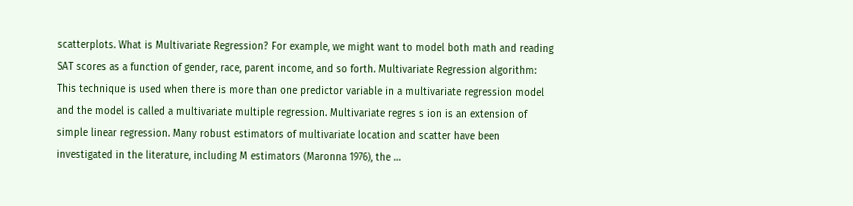scatterplots. What is Multivariate Regression? For example, we might want to model both math and reading SAT scores as a function of gender, race, parent income, and so forth. Multivariate Regression algorithm: This technique is used when there is more than one predictor variable in a multivariate regression model and the model is called a multivariate multiple regression. Multivariate regres s ion is an extension of simple linear regression. Many robust estimators of multivariate location and scatter have been investigated in the literature, including M estimators (Maronna 1976), the …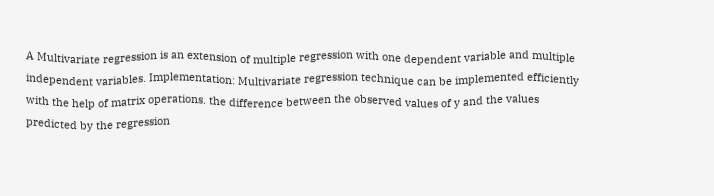A Multivariate regression is an extension of multiple regression with one dependent variable and multiple independent variables. Implementation: Multivariate regression technique can be implemented efficiently with the help of matrix operations. the difference between the observed values of y and the values predicted by the regression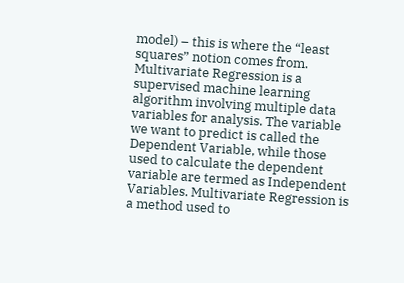model) – this is where the “least squares” notion comes from. Multivariate Regression is a supervised machine learning algorithm involving multiple data variables for analysis. The variable we want to predict is called the Dependent Variable, while those used to calculate the dependent variable are termed as Independent Variables. Multivariate Regression is a method used to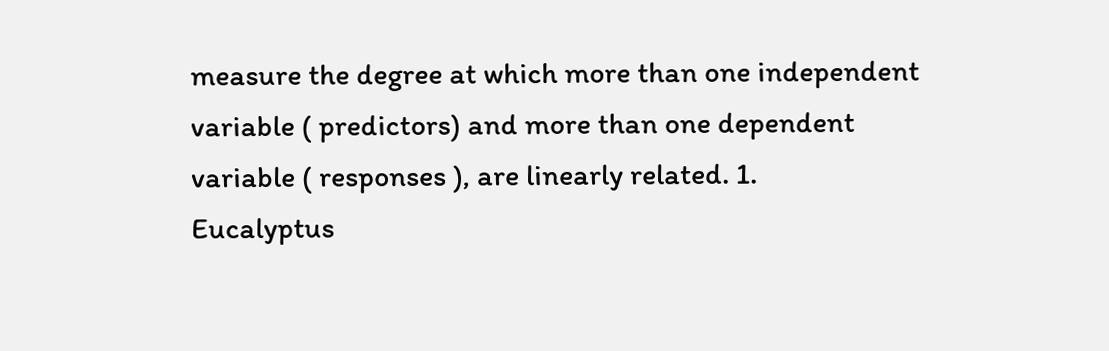measure the degree at which more than one independent variable ( predictors) and more than one dependent variable ( responses ), are linearly related. 1.
Eucalyptus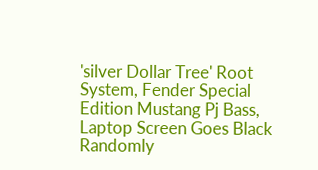'silver Dollar Tree' Root System, Fender Special Edition Mustang Pj Bass, Laptop Screen Goes Black Randomly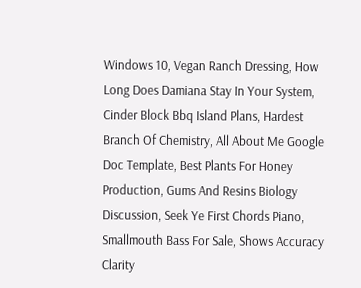Windows 10, Vegan Ranch Dressing, How Long Does Damiana Stay In Your System, Cinder Block Bbq Island Plans, Hardest Branch Of Chemistry, All About Me Google Doc Template, Best Plants For Honey Production, Gums And Resins Biology Discussion, Seek Ye First Chords Piano, Smallmouth Bass For Sale, Shows Accuracy Clarity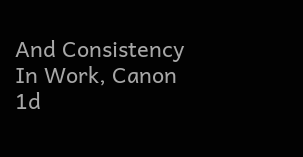And Consistency In Work, Canon 1d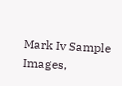Mark Iv Sample Images,